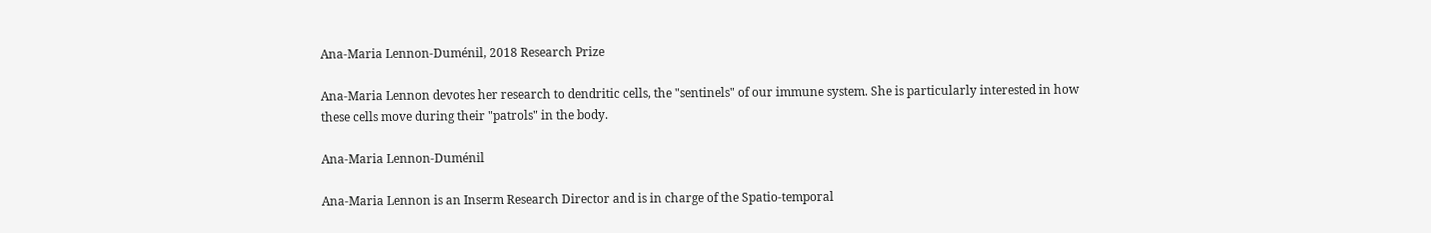Ana-Maria Lennon-Duménil, 2018 Research Prize

Ana-Maria Lennon devotes her research to dendritic cells, the "sentinels" of our immune system. She is particularly interested in how these cells move during their "patrols" in the body.

Ana-Maria Lennon-Duménil

Ana-Maria Lennon is an Inserm Research Director and is in charge of the Spatio-temporal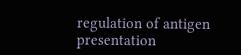regulation of antigen presentation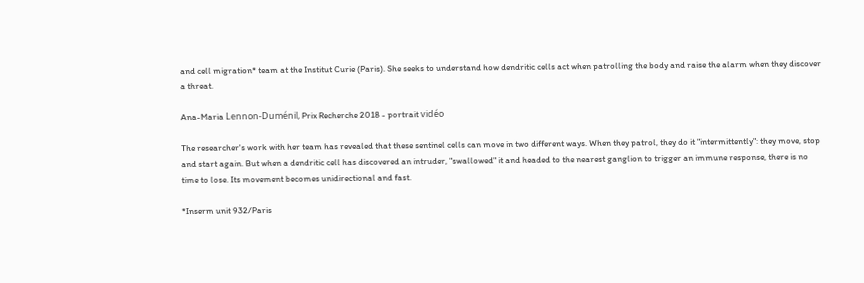and cell migration* team at the Institut Curie (Paris). She seeks to understand how dendritic cells act when patrolling the body and raise the alarm when they discover a threat.

Ana-Maria Lennon-Duménil, Prix Recherche 2018 - portrait vidéo

The researcher's work with her team has revealed that these sentinel cells can move in two different ways. When they patrol, they do it "intermittently": they move, stop and start again. But when a dendritic cell has discovered an intruder, "swallowed" it and headed to the nearest ganglion to trigger an immune response, there is no time to lose. Its movement becomes unidirectional and fast.

*Inserm unit 932/Paris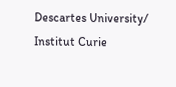Descartes University/ Institut Curie